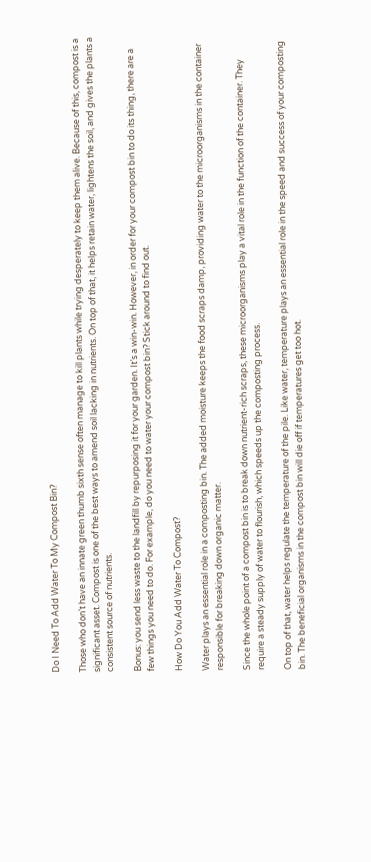Do I Need To Add Water To My Compost Bin?

Those who don’t have an innate green thumb sixth sense often manage to kill plants while trying desperately to keep them alive. Because of this, compost is a significant asset. Compost is one of the best ways to amend soil lacking in nutrients. On top of that, it helps retain water, lightens the soil, and gives the plants a consistent source of nutrients.

Bonus: you send less waste to the landfill by repurposing it for your garden. It’s a win-win. However, in order for your compost bin to do its thing, there are a few things you need to do. For example, do you need to water your compost bin? Stick around to find out.

How Do You Add Water To Compost?

Water plays an essential role in a composting bin. The added moisture keeps the food scraps damp, providing water to the microorganisms in the container responsible for breaking down organic matter.

Since the whole point of a compost bin is to break down nutrient-rich scraps, these microorganisms play a vital role in the function of the container. They require a steady supply of water to flourish, which speeds up the composting process.

On top of that, water helps regulate the temperature of the pile. Like water, temperature plays an essential role in the speed and success of your composting bin. The beneficial organisms in the compost bin will die off if temperatures get too hot.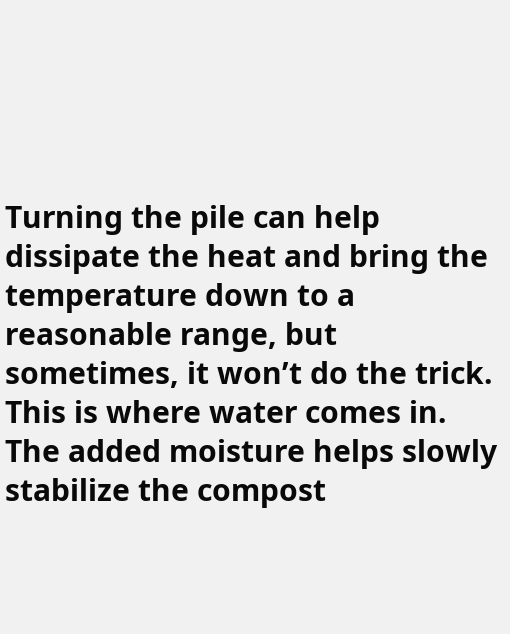Turning the pile can help dissipate the heat and bring the temperature down to a reasonable range, but sometimes, it won’t do the trick. This is where water comes in. The added moisture helps slowly stabilize the compost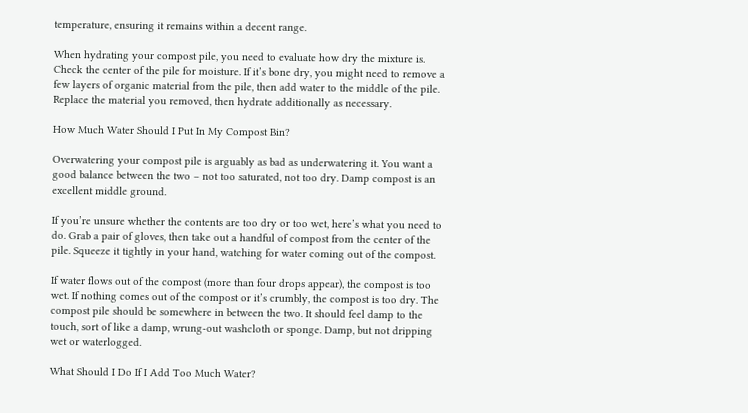temperature, ensuring it remains within a decent range.

When hydrating your compost pile, you need to evaluate how dry the mixture is. Check the center of the pile for moisture. If it’s bone dry, you might need to remove a few layers of organic material from the pile, then add water to the middle of the pile. Replace the material you removed, then hydrate additionally as necessary.

How Much Water Should I Put In My Compost Bin?

Overwatering your compost pile is arguably as bad as underwatering it. You want a good balance between the two – not too saturated, not too dry. Damp compost is an excellent middle ground.

If you’re unsure whether the contents are too dry or too wet, here’s what you need to do. Grab a pair of gloves, then take out a handful of compost from the center of the pile. Squeeze it tightly in your hand, watching for water coming out of the compost.

If water flows out of the compost (more than four drops appear), the compost is too wet. If nothing comes out of the compost or it’s crumbly, the compost is too dry. The compost pile should be somewhere in between the two. It should feel damp to the touch, sort of like a damp, wrung-out washcloth or sponge. Damp, but not dripping wet or waterlogged.

What Should I Do If I Add Too Much Water?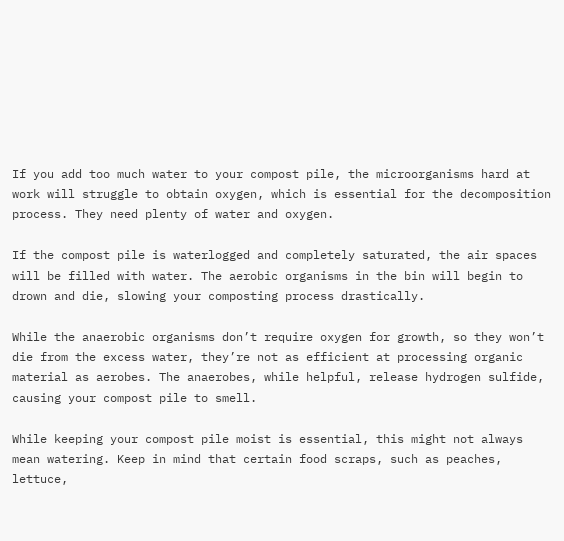If you add too much water to your compost pile, the microorganisms hard at work will struggle to obtain oxygen, which is essential for the decomposition process. They need plenty of water and oxygen.

If the compost pile is waterlogged and completely saturated, the air spaces will be filled with water. The aerobic organisms in the bin will begin to drown and die, slowing your composting process drastically.

While the anaerobic organisms don’t require oxygen for growth, so they won’t die from the excess water, they’re not as efficient at processing organic material as aerobes. The anaerobes, while helpful, release hydrogen sulfide, causing your compost pile to smell.

While keeping your compost pile moist is essential, this might not always mean watering. Keep in mind that certain food scraps, such as peaches, lettuce,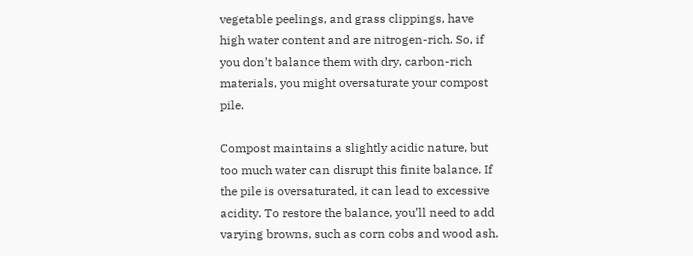vegetable peelings, and grass clippings, have high water content and are nitrogen-rich. So, if you don’t balance them with dry, carbon-rich materials, you might oversaturate your compost pile.

Compost maintains a slightly acidic nature, but too much water can disrupt this finite balance. If the pile is oversaturated, it can lead to excessive acidity. To restore the balance, you’ll need to add varying browns, such as corn cobs and wood ash.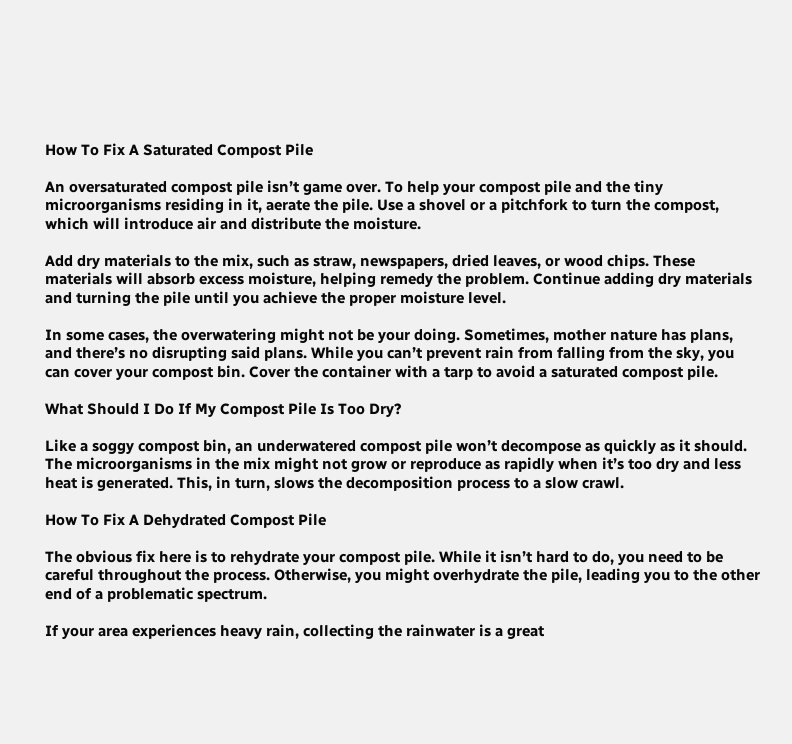How To Fix A Saturated Compost Pile

An oversaturated compost pile isn’t game over. To help your compost pile and the tiny microorganisms residing in it, aerate the pile. Use a shovel or a pitchfork to turn the compost, which will introduce air and distribute the moisture.

Add dry materials to the mix, such as straw, newspapers, dried leaves, or wood chips. These materials will absorb excess moisture, helping remedy the problem. Continue adding dry materials and turning the pile until you achieve the proper moisture level.

In some cases, the overwatering might not be your doing. Sometimes, mother nature has plans, and there’s no disrupting said plans. While you can’t prevent rain from falling from the sky, you can cover your compost bin. Cover the container with a tarp to avoid a saturated compost pile.

What Should I Do If My Compost Pile Is Too Dry?

Like a soggy compost bin, an underwatered compost pile won’t decompose as quickly as it should. The microorganisms in the mix might not grow or reproduce as rapidly when it’s too dry and less heat is generated. This, in turn, slows the decomposition process to a slow crawl.

How To Fix A Dehydrated Compost Pile

The obvious fix here is to rehydrate your compost pile. While it isn’t hard to do, you need to be careful throughout the process. Otherwise, you might overhydrate the pile, leading you to the other end of a problematic spectrum.

If your area experiences heavy rain, collecting the rainwater is a great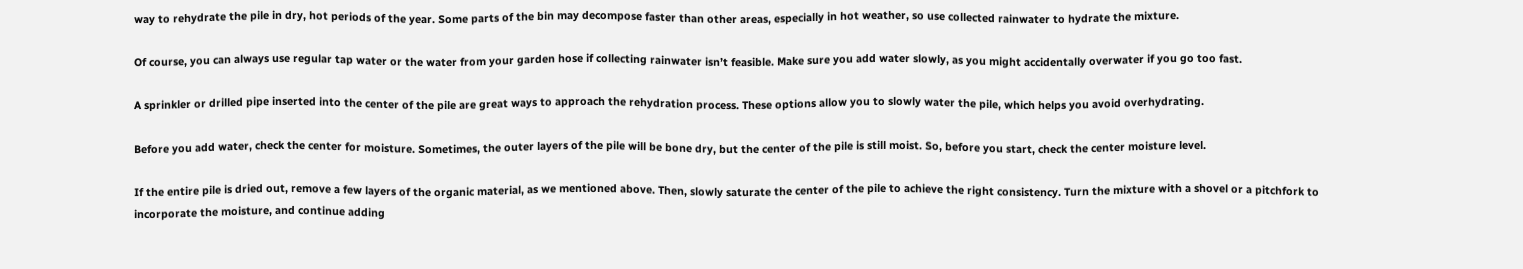way to rehydrate the pile in dry, hot periods of the year. Some parts of the bin may decompose faster than other areas, especially in hot weather, so use collected rainwater to hydrate the mixture.

Of course, you can always use regular tap water or the water from your garden hose if collecting rainwater isn’t feasible. Make sure you add water slowly, as you might accidentally overwater if you go too fast.

A sprinkler or drilled pipe inserted into the center of the pile are great ways to approach the rehydration process. These options allow you to slowly water the pile, which helps you avoid overhydrating.

Before you add water, check the center for moisture. Sometimes, the outer layers of the pile will be bone dry, but the center of the pile is still moist. So, before you start, check the center moisture level.

If the entire pile is dried out, remove a few layers of the organic material, as we mentioned above. Then, slowly saturate the center of the pile to achieve the right consistency. Turn the mixture with a shovel or a pitchfork to incorporate the moisture, and continue adding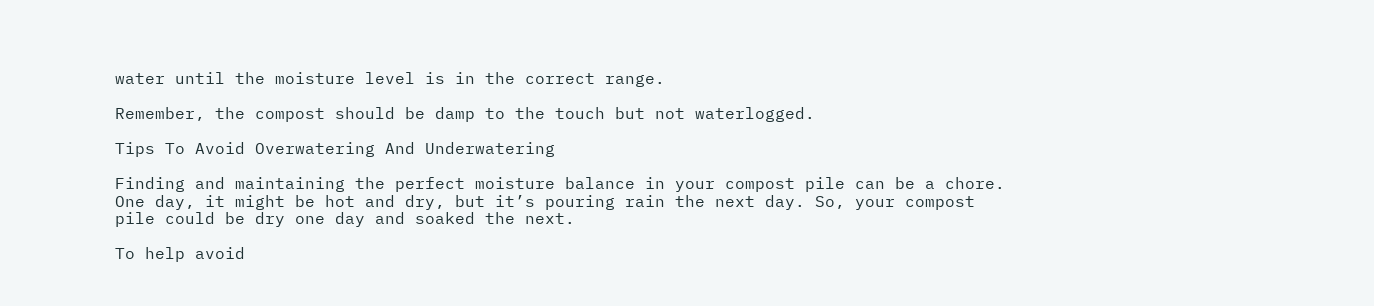water until the moisture level is in the correct range.

Remember, the compost should be damp to the touch but not waterlogged.

Tips To Avoid Overwatering And Underwatering

Finding and maintaining the perfect moisture balance in your compost pile can be a chore. One day, it might be hot and dry, but it’s pouring rain the next day. So, your compost pile could be dry one day and soaked the next.

To help avoid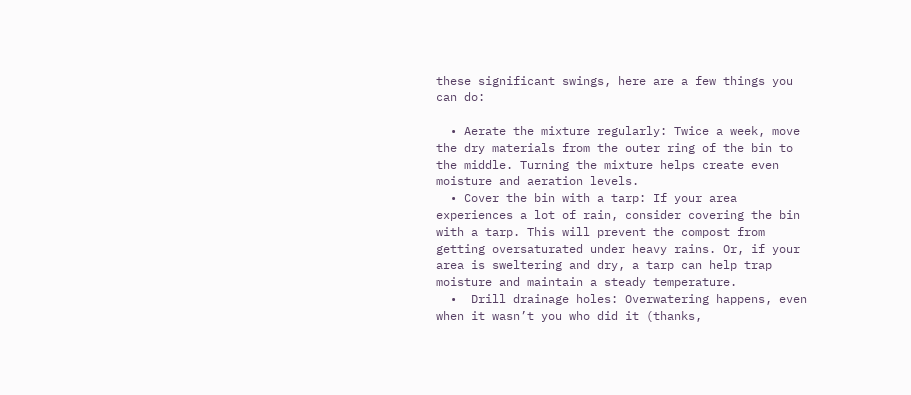these significant swings, here are a few things you can do:

  • Aerate the mixture regularly: Twice a week, move the dry materials from the outer ring of the bin to the middle. Turning the mixture helps create even moisture and aeration levels.
  • Cover the bin with a tarp: If your area experiences a lot of rain, consider covering the bin with a tarp. This will prevent the compost from getting oversaturated under heavy rains. Or, if your area is sweltering and dry, a tarp can help trap moisture and maintain a steady temperature.
  •  Drill drainage holes: Overwatering happens, even when it wasn’t you who did it (thanks,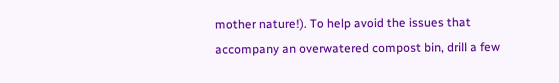mother nature!). To help avoid the issues that accompany an overwatered compost bin, drill a few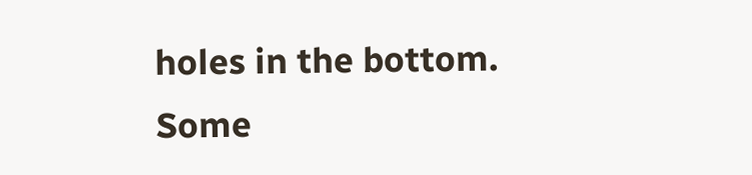holes in the bottom. Some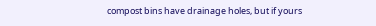compost bins have drainage holes, but if yours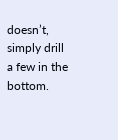doesn’t, simply drill a few in the bottom.